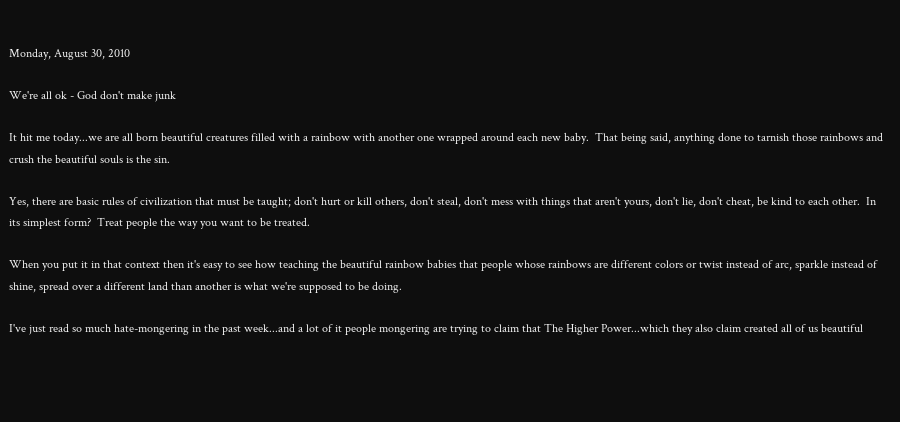Monday, August 30, 2010

We're all ok - God don't make junk

It hit me today...we are all born beautiful creatures filled with a rainbow with another one wrapped around each new baby.  That being said, anything done to tarnish those rainbows and crush the beautiful souls is the sin.

Yes, there are basic rules of civilization that must be taught; don't hurt or kill others, don't steal, don't mess with things that aren't yours, don't lie, don't cheat, be kind to each other.  In its simplest form?  Treat people the way you want to be treated.

When you put it in that context then it's easy to see how teaching the beautiful rainbow babies that people whose rainbows are different colors or twist instead of arc, sparkle instead of shine, spread over a different land than another is what we're supposed to be doing.

I've just read so much hate-mongering in the past week...and a lot of it people mongering are trying to claim that The Higher Power...which they also claim created all of us beautiful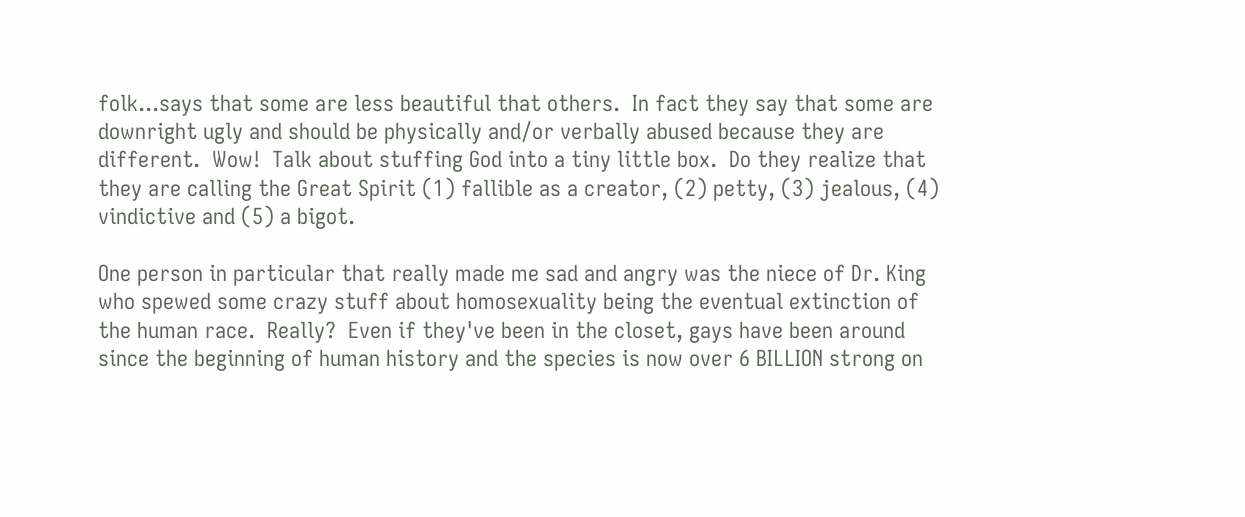folk...says that some are less beautiful that others.  In fact they say that some are downright ugly and should be physically and/or verbally abused because they are different.  Wow!  Talk about stuffing God into a tiny little box.  Do they realize that they are calling the Great Spirit (1) fallible as a creator, (2) petty, (3) jealous, (4) vindictive and (5) a bigot.

One person in particular that really made me sad and angry was the niece of Dr. King who spewed some crazy stuff about homosexuality being the eventual extinction of the human race.  Really?  Even if they've been in the closet, gays have been around since the beginning of human history and the species is now over 6 BILLION strong on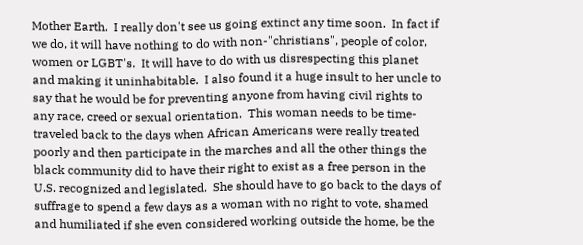Mother Earth.  I really don't see us going extinct any time soon.  In fact if we do, it will have nothing to do with non-"christians", people of color, women or LGBT's.  It will have to do with us disrespecting this planet and making it uninhabitable.  I also found it a huge insult to her uncle to say that he would be for preventing anyone from having civil rights to any race, creed or sexual orientation.  This woman needs to be time-traveled back to the days when African Americans were really treated poorly and then participate in the marches and all the other things the black community did to have their right to exist as a free person in the U.S. recognized and legislated.  She should have to go back to the days of suffrage to spend a few days as a woman with no right to vote, shamed and humiliated if she even considered working outside the home, be the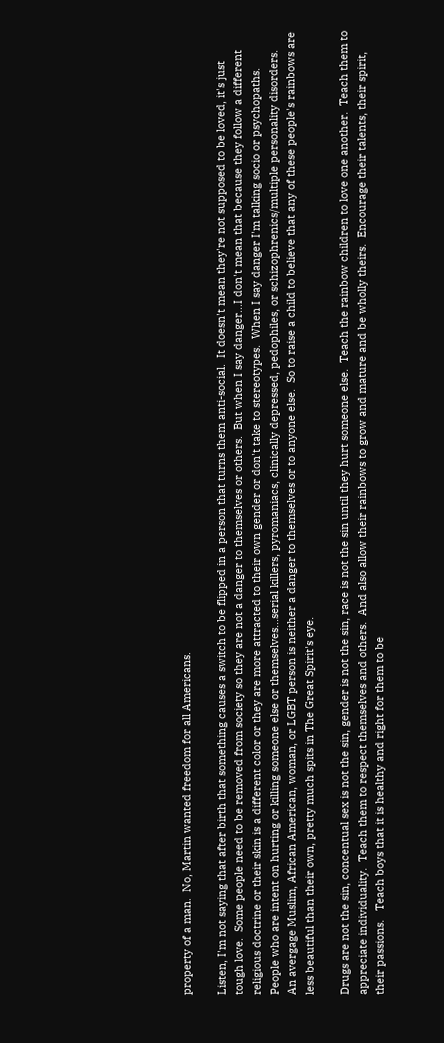property of a man.  No, Martin wanted freedom for all Americans.

Listen, I'm not saying that after birth that something causes a switch to be flipped in a person that turns them anti-social.  It doesn't mean they're not supposed to be loved, it's just tough love.  Some people need to be removed from society so they are not a danger to themselves or others.  But when I say danger...I don't mean that because they follow a different religious doctrine or their skin is a different color or they are more attracted to their own gender or don't take to stereotypes.  When I say danger I'm talking socio or psychopaths.  People who are intent on hurting or killing someone else or themselves...serial killers, pyromaniacs, clinically depressed, pedophiles, or schizophrenics/multiple personality disorders.  An avergage Muslim, African American, woman, or LGBT person is neither a danger to themselves or to anyone else.  So to raise a child to believe that any of these people's rainbows are less beautiful than their own, pretty much spits in The Great Spirit's eye.

Drugs are not the sin, concentual sex is not the sin, gender is not the sin, race is not the sin until they hurt someone else.  Teach the rainbow children to love one another.  Teach them to appreciate individuality.  Teach them to respect themselves and others.  And also allow their rainbows to grow and mature and be wholly theirs.  Encourage their talents, their spirit, their passions.   Teach boys that it is healthy and right for them to be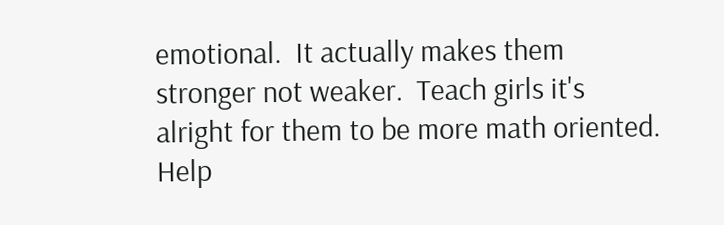emotional.  It actually makes them stronger not weaker.  Teach girls it's alright for them to be more math oriented.  Help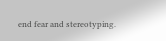end fear and stereotyping.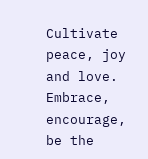Cultivate peace, joy and love.  Embrace, encourage, be the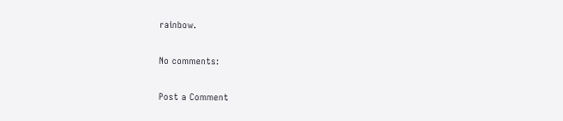rainbow.

No comments:

Post a Comment